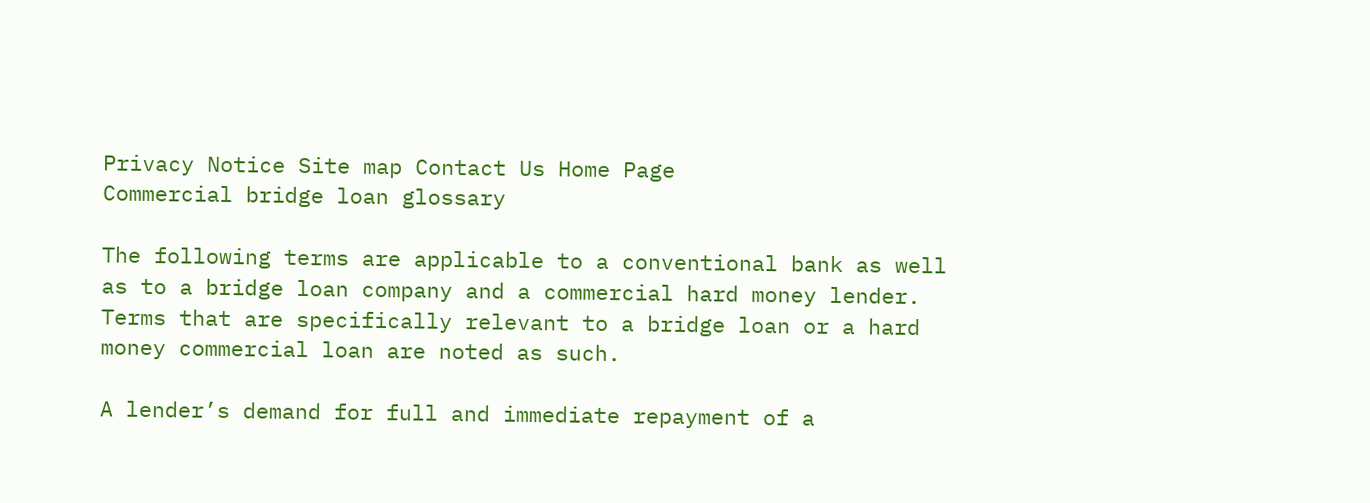Privacy Notice Site map Contact Us Home Page
Commercial bridge loan glossary

The following terms are applicable to a conventional bank as well as to a bridge loan company and a commercial hard money lender. Terms that are specifically relevant to a bridge loan or a hard money commercial loan are noted as such.

A lender’s demand for full and immediate repayment of a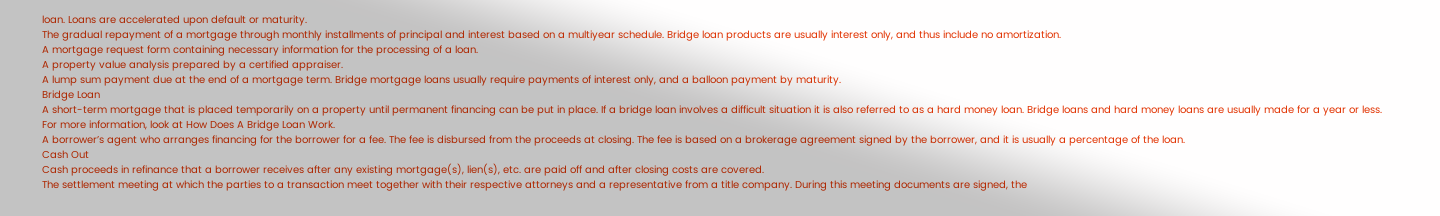loan. Loans are accelerated upon default or maturity.
The gradual repayment of a mortgage through monthly installments of principal and interest based on a multiyear schedule. Bridge loan products are usually interest only, and thus include no amortization.
A mortgage request form containing necessary information for the processing of a loan.
A property value analysis prepared by a certified appraiser.
A lump sum payment due at the end of a mortgage term. Bridge mortgage loans usually require payments of interest only, and a balloon payment by maturity.
Bridge Loan
A short-term mortgage that is placed temporarily on a property until permanent financing can be put in place. If a bridge loan involves a difficult situation it is also referred to as a hard money loan. Bridge loans and hard money loans are usually made for a year or less. For more information, look at How Does A Bridge Loan Work.
A borrower’s agent who arranges financing for the borrower for a fee. The fee is disbursed from the proceeds at closing. The fee is based on a brokerage agreement signed by the borrower, and it is usually a percentage of the loan.
Cash Out
Cash proceeds in refinance that a borrower receives after any existing mortgage(s), lien(s), etc. are paid off and after closing costs are covered.
The settlement meeting at which the parties to a transaction meet together with their respective attorneys and a representative from a title company. During this meeting documents are signed, the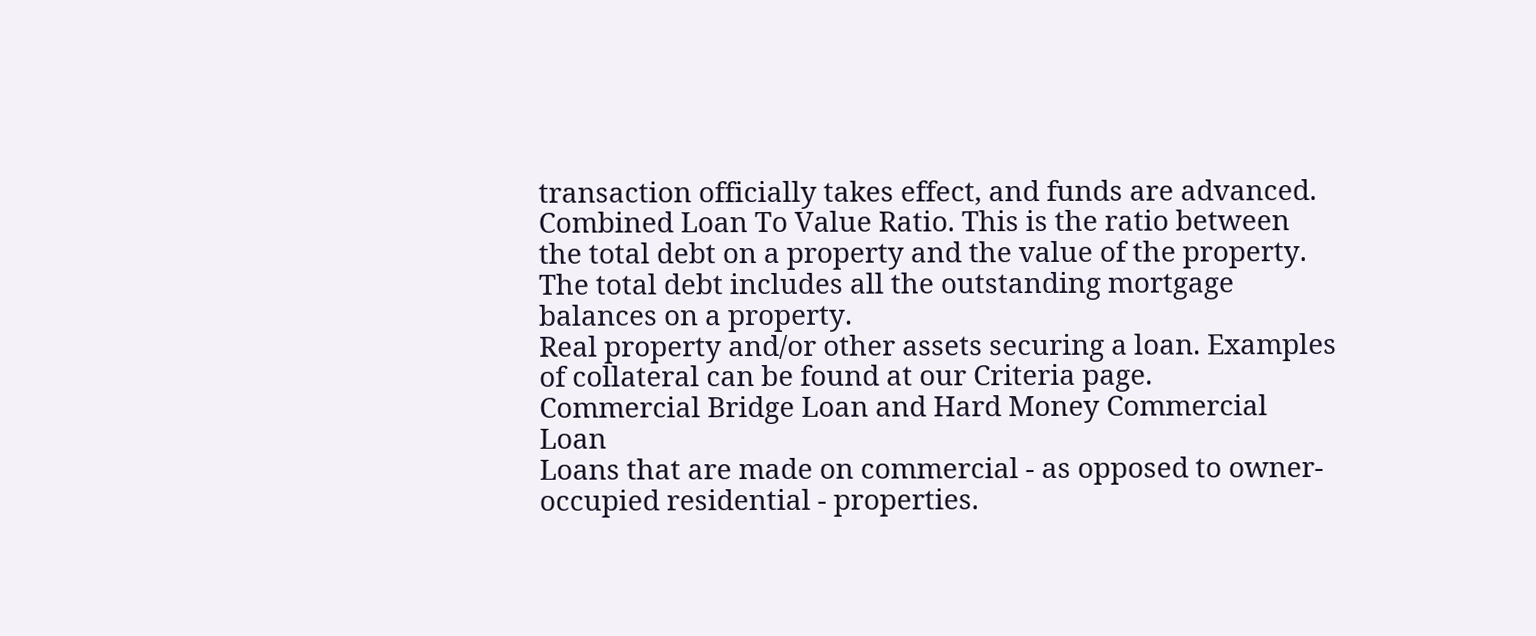transaction officially takes effect, and funds are advanced.
Combined Loan To Value Ratio. This is the ratio between the total debt on a property and the value of the property. The total debt includes all the outstanding mortgage balances on a property.
Real property and/or other assets securing a loan. Examples of collateral can be found at our Criteria page.
Commercial Bridge Loan and Hard Money Commercial Loan
Loans that are made on commercial - as opposed to owner-occupied residential - properties.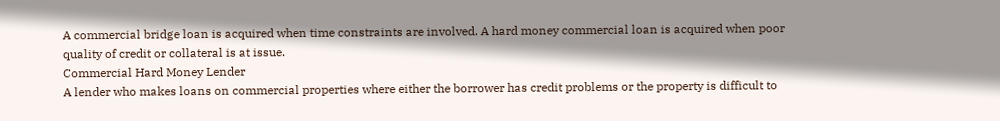A commercial bridge loan is acquired when time constraints are involved. A hard money commercial loan is acquired when poor quality of credit or collateral is at issue.
Commercial Hard Money Lender
A lender who makes loans on commercial properties where either the borrower has credit problems or the property is difficult to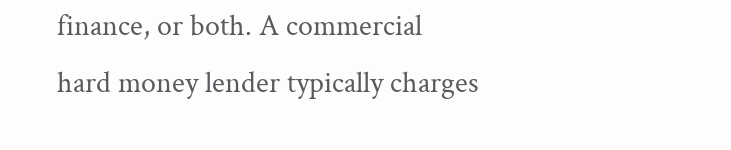finance, or both. A commercial hard money lender typically charges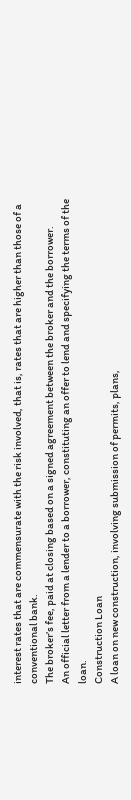interest rates that are commensurate with the risk involved, that is, rates that are higher than those of a conventional bank.
The broker’s fee, paid at closing based on a signed agreement between the broker and the borrower.
An official letter from a lender to a borrower, constituting an offer to lend and specifying the terms of the loan.
Construction Loan
A loan on new construction, involving submission of permits, plans,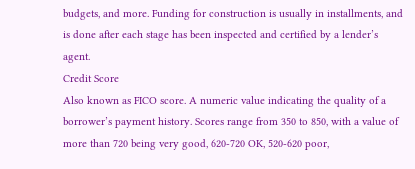budgets, and more. Funding for construction is usually in installments, and is done after each stage has been inspected and certified by a lender’s agent.
Credit Score
Also known as FICO score. A numeric value indicating the quality of a borrower’s payment history. Scores range from 350 to 850, with a value of more than 720 being very good, 620-720 OK, 520-620 poor,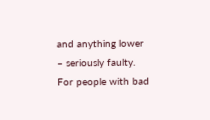and anything lower – seriously faulty. For people with bad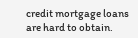credit mortgage loans are hard to obtain.